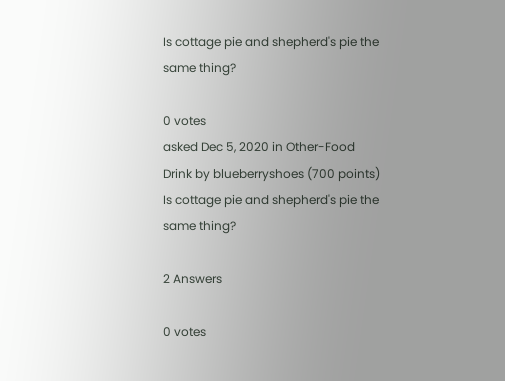Is cottage pie and shepherd's pie the same thing?

0 votes
asked Dec 5, 2020 in Other-Food Drink by blueberryshoes (700 points)
Is cottage pie and shepherd's pie the same thing?

2 Answers

0 votes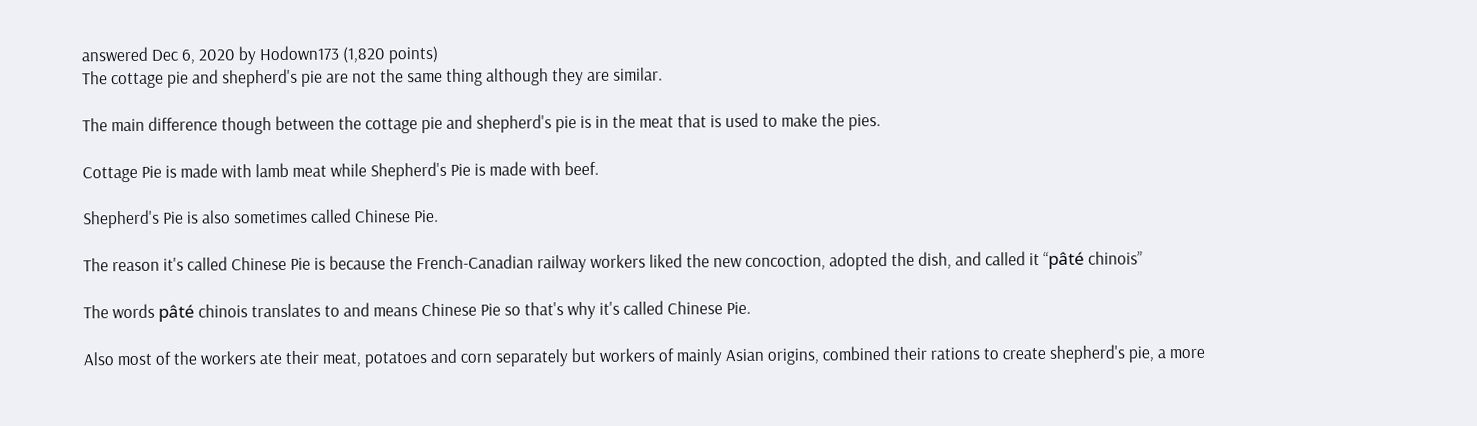answered Dec 6, 2020 by Hodown173 (1,820 points)
The cottage pie and shepherd's pie are not the same thing although they are similar.

The main difference though between the cottage pie and shepherd's pie is in the meat that is used to make the pies.

Cottage Pie is made with lamb meat while Shepherd's Pie is made with beef.

Shepherd's Pie is also sometimes called Chinese Pie.

The reason it's called Chinese Pie is because the French-Canadian railway workers liked the new concoction, adopted the dish, and called it “pâté chinois”

The words pâté chinois translates to and means Chinese Pie so that's why it's called Chinese Pie.

Also most of the workers ate their meat, potatoes and corn separately but workers of mainly Asian origins, combined their rations to create shepherd's pie, a more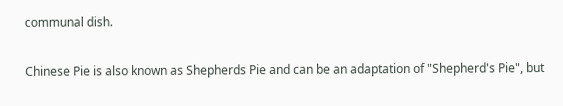communal dish.

Chinese Pie is also known as Shepherds Pie and can be an adaptation of "Shepherd's Pie", but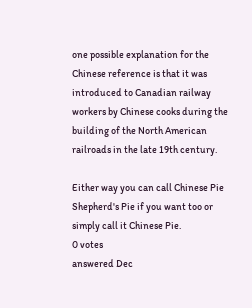one possible explanation for the Chinese reference is that it was introduced to Canadian railway workers by Chinese cooks during the building of the North American railroads in the late 19th century.

Either way you can call Chinese Pie Shepherd's Pie if you want too or simply call it Chinese Pie.
0 votes
answered Dec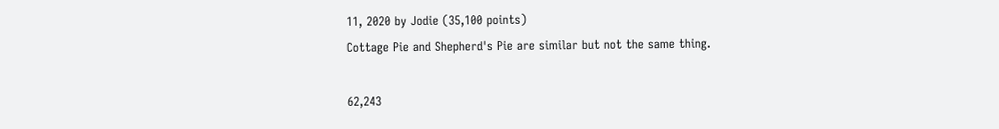11, 2020 by Jodie (35,100 points)
Cottage Pie and Shepherd's Pie are similar but not the same thing.

62,243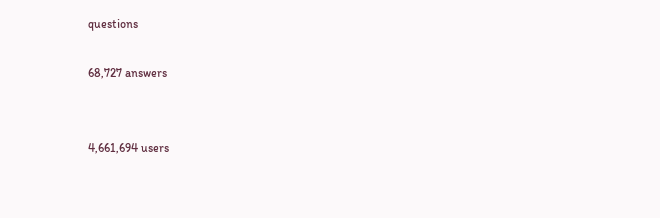questions

68,727 answers


4,661,694 users